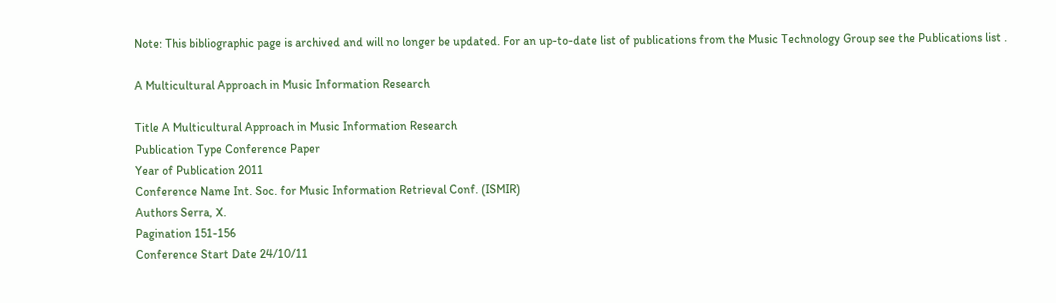Note: This bibliographic page is archived and will no longer be updated. For an up-to-date list of publications from the Music Technology Group see the Publications list .

A Multicultural Approach in Music Information Research

Title A Multicultural Approach in Music Information Research
Publication Type Conference Paper
Year of Publication 2011
Conference Name Int. Soc. for Music Information Retrieval Conf. (ISMIR)
Authors Serra, X.
Pagination 151-156
Conference Start Date 24/10/11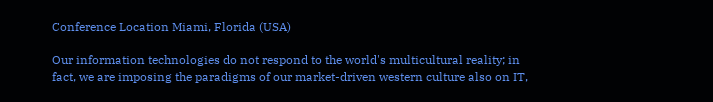Conference Location Miami, Florida (USA)

Our information technologies do not respond to the world's multicultural reality; in fact, we are imposing the paradigms of our market-driven western culture also on IT,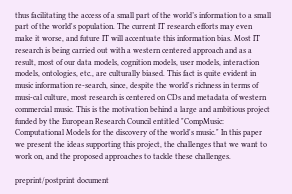thus facilitating the access of a small part of the world’s information to a small part of the world's population. The current IT research efforts may even make it worse, and future IT will accentuate this information bias. Most IT research is being carried out with a western centered approach and as a result, most of our data models, cognition models, user models, interaction models, ontologies, etc., are culturally biased. This fact is quite evident in music information re-search, since, despite the world's richness in terms of musi-cal culture, most research is centered on CDs and metadata of western commercial music. This is the motivation behind a large and ambitious project funded by the European Research Council entitled "CompMusic: Computational Models for the discovery of the world's music." In this paper we present the ideas supporting this project, the challenges that we want to work on, and the proposed approaches to tackle these challenges.

preprint/postprint document